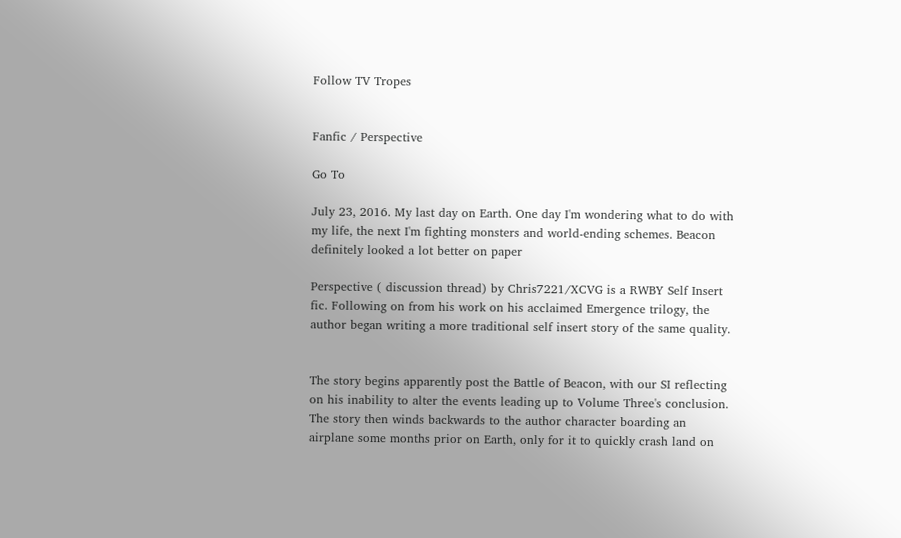Follow TV Tropes


Fanfic / Perspective

Go To

July 23, 2016. My last day on Earth. One day I'm wondering what to do with my life, the next I'm fighting monsters and world-ending schemes. Beacon definitely looked a lot better on paper

Perspective ( discussion thread) by Chris7221/XCVG is a RWBY Self Insert fic. Following on from his work on his acclaimed Emergence trilogy, the author began writing a more traditional self insert story of the same quality.


The story begins apparently post the Battle of Beacon, with our SI reflecting on his inability to alter the events leading up to Volume Three's conclusion. The story then winds backwards to the author character boarding an airplane some months prior on Earth, only for it to quickly crash land on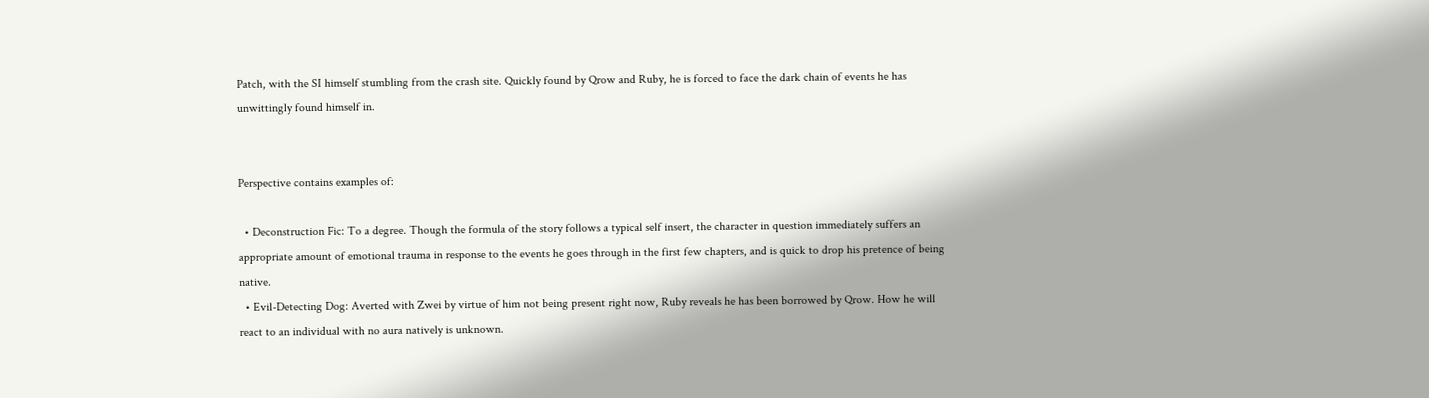Patch, with the SI himself stumbling from the crash site. Quickly found by Qrow and Ruby, he is forced to face the dark chain of events he has unwittingly found himself in.


Perspective contains examples of:

  • Deconstruction Fic: To a degree. Though the formula of the story follows a typical self insert, the character in question immediately suffers an appropriate amount of emotional trauma in response to the events he goes through in the first few chapters, and is quick to drop his pretence of being native.
  • Evil-Detecting Dog: Averted with Zwei by virtue of him not being present right now, Ruby reveals he has been borrowed by Qrow. How he will react to an individual with no aura natively is unknown.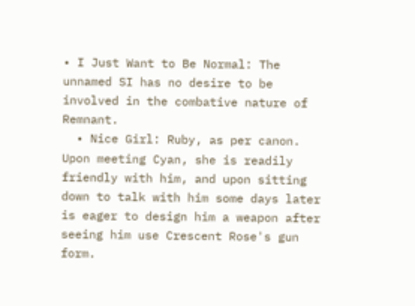• I Just Want to Be Normal: The unnamed SI has no desire to be involved in the combative nature of Remnant.
  • Nice Girl: Ruby, as per canon. Upon meeting Cyan, she is readily friendly with him, and upon sitting down to talk with him some days later is eager to design him a weapon after seeing him use Crescent Rose's gun form.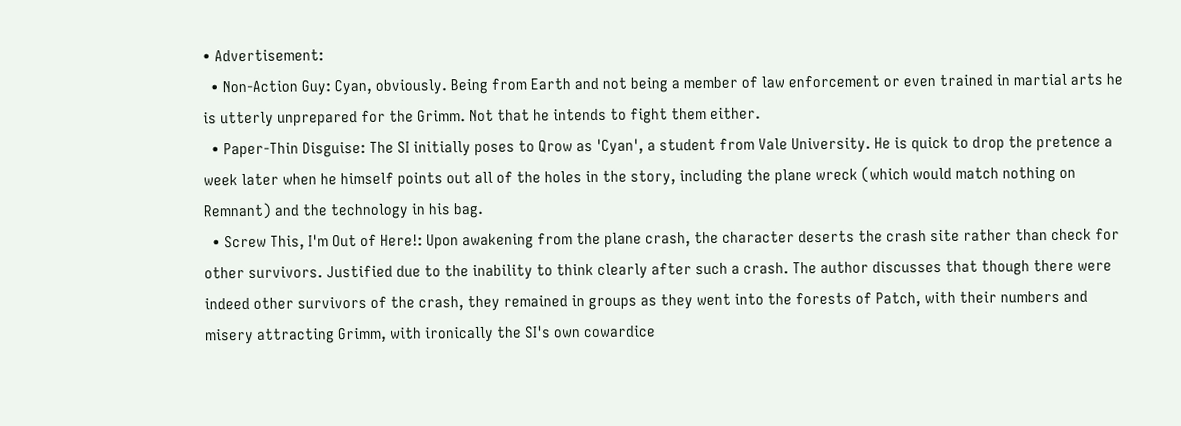• Advertisement:
  • Non-Action Guy: Cyan, obviously. Being from Earth and not being a member of law enforcement or even trained in martial arts he is utterly unprepared for the Grimm. Not that he intends to fight them either.
  • Paper-Thin Disguise: The SI initially poses to Qrow as 'Cyan', a student from Vale University. He is quick to drop the pretence a week later when he himself points out all of the holes in the story, including the plane wreck (which would match nothing on Remnant) and the technology in his bag.
  • Screw This, I'm Out of Here!: Upon awakening from the plane crash, the character deserts the crash site rather than check for other survivors. Justified due to the inability to think clearly after such a crash. The author discusses that though there were indeed other survivors of the crash, they remained in groups as they went into the forests of Patch, with their numbers and misery attracting Grimm, with ironically the SI's own cowardice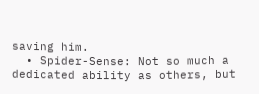saving him.
  • Spider-Sense: Not so much a dedicated ability as others, but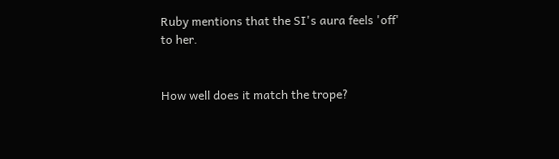Ruby mentions that the SI's aura feels 'off' to her.


How well does it match the trope?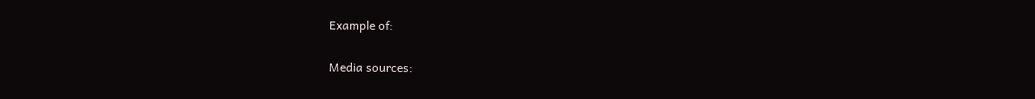Example of:


Media sources: